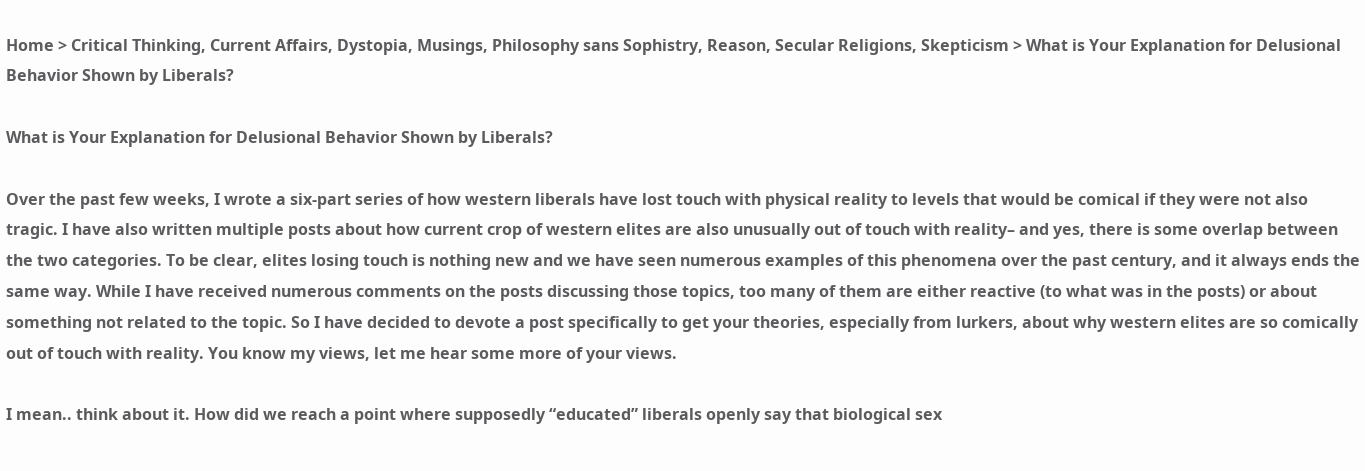Home > Critical Thinking, Current Affairs, Dystopia, Musings, Philosophy sans Sophistry, Reason, Secular Religions, Skepticism > What is Your Explanation for Delusional Behavior Shown by Liberals?

What is Your Explanation for Delusional Behavior Shown by Liberals?

Over the past few weeks, I wrote a six-part series of how western liberals have lost touch with physical reality to levels that would be comical if they were not also tragic. I have also written multiple posts about how current crop of western elites are also unusually out of touch with reality– and yes, there is some overlap between the two categories. To be clear, elites losing touch is nothing new and we have seen numerous examples of this phenomena over the past century, and it always ends the same way. While I have received numerous comments on the posts discussing those topics, too many of them are either reactive (to what was in the posts) or about something not related to the topic. So I have decided to devote a post specifically to get your theories, especially from lurkers, about why western elites are so comically out of touch with reality. You know my views, let me hear some more of your views.

I mean.. think about it. How did we reach a point where supposedly “educated” liberals openly say that biological sex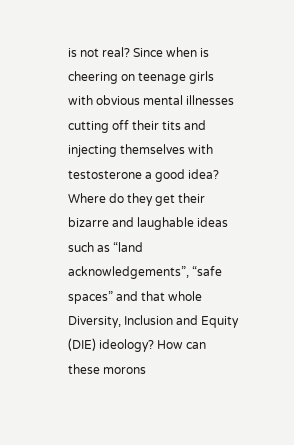is not real? Since when is cheering on teenage girls with obvious mental illnesses cutting off their tits and injecting themselves with testosterone a good idea?
Where do they get their bizarre and laughable ideas such as “land acknowledgements”, “safe spaces” and that whole Diversity, Inclusion and Equity (DIE) ideology? How can these morons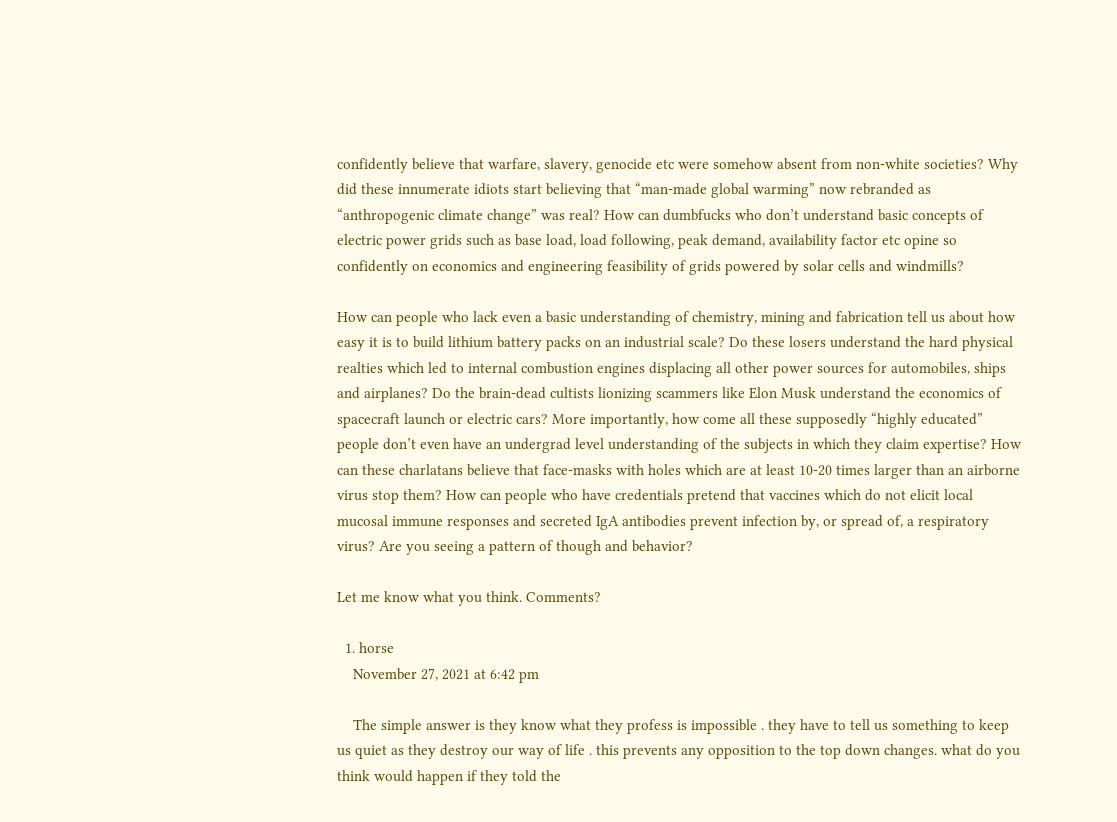confidently believe that warfare, slavery, genocide etc were somehow absent from non-white societies? Why did these innumerate idiots start believing that “man-made global warming” now rebranded as “anthropogenic climate change” was real? How can dumbfucks who don’t understand basic concepts of electric power grids such as base load, load following, peak demand, availability factor etc opine so confidently on economics and engineering feasibility of grids powered by solar cells and windmills?

How can people who lack even a basic understanding of chemistry, mining and fabrication tell us about how easy it is to build lithium battery packs on an industrial scale? Do these losers understand the hard physical realties which led to internal combustion engines displacing all other power sources for automobiles, ships and airplanes? Do the brain-dead cultists lionizing scammers like Elon Musk understand the economics of spacecraft launch or electric cars? More importantly, how come all these supposedly “highly educated” people don’t even have an undergrad level understanding of the subjects in which they claim expertise? How can these charlatans believe that face-masks with holes which are at least 10-20 times larger than an airborne virus stop them? How can people who have credentials pretend that vaccines which do not elicit local mucosal immune responses and secreted IgA antibodies prevent infection by, or spread of, a respiratory virus? Are you seeing a pattern of though and behavior?

Let me know what you think. Comments?

  1. horse
    November 27, 2021 at 6:42 pm

    The simple answer is they know what they profess is impossible . they have to tell us something to keep us quiet as they destroy our way of life . this prevents any opposition to the top down changes. what do you think would happen if they told the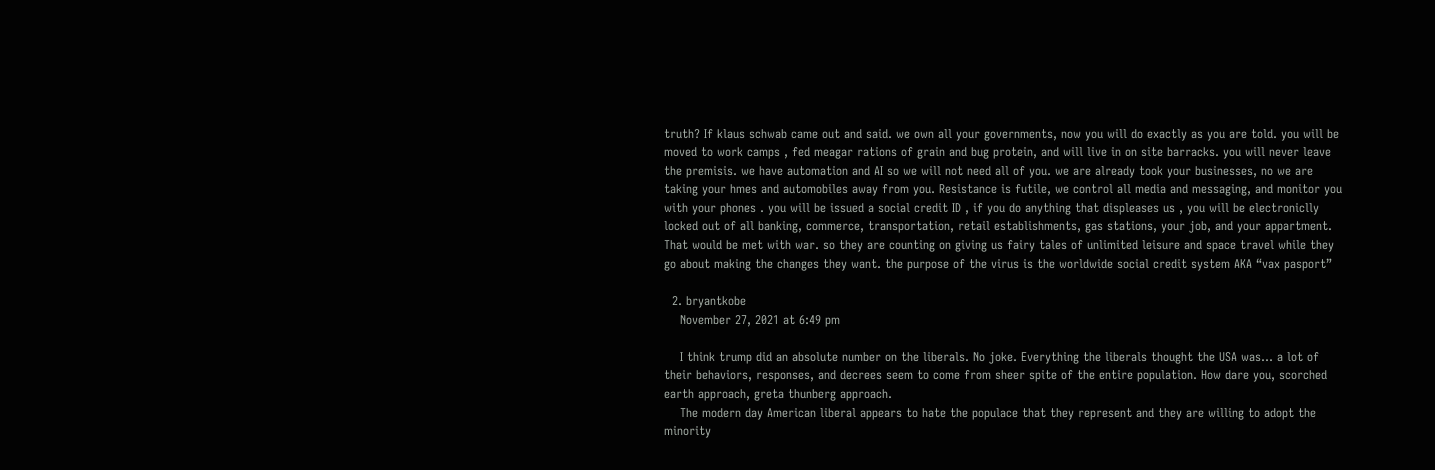truth? If klaus schwab came out and said. we own all your governments, now you will do exactly as you are told. you will be moved to work camps , fed meagar rations of grain and bug protein, and will live in on site barracks. you will never leave the premisis. we have automation and AI so we will not need all of you. we are already took your businesses, no we are taking your hmes and automobiles away from you. Resistance is futile, we control all media and messaging, and monitor you with your phones . you will be issued a social credit ID , if you do anything that displeases us , you will be electroniclly locked out of all banking, commerce, transportation, retail establishments, gas stations, your job, and your appartment. That would be met with war. so they are counting on giving us fairy tales of unlimited leisure and space travel while they go about making the changes they want. the purpose of the virus is the worldwide social credit system AKA “vax pasport”

  2. bryantkobe
    November 27, 2021 at 6:49 pm

    I think trump did an absolute number on the liberals. No joke. Everything the liberals thought the USA was… a lot of their behaviors, responses, and decrees seem to come from sheer spite of the entire population. How dare you, scorched earth approach, greta thunberg approach.
    The modern day American liberal appears to hate the populace that they represent and they are willing to adopt the minority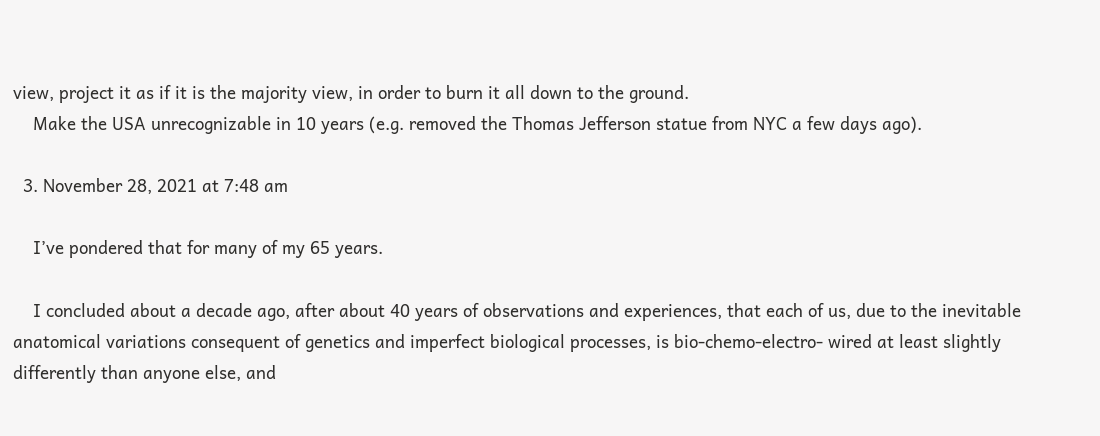view, project it as if it is the majority view, in order to burn it all down to the ground.
    Make the USA unrecognizable in 10 years (e.g. removed the Thomas Jefferson statue from NYC a few days ago).

  3. November 28, 2021 at 7:48 am

    I’ve pondered that for many of my 65 years.

    I concluded about a decade ago, after about 40 years of observations and experiences, that each of us, due to the inevitable anatomical variations consequent of genetics and imperfect biological processes, is bio-chemo-electro- wired at least slightly differently than anyone else, and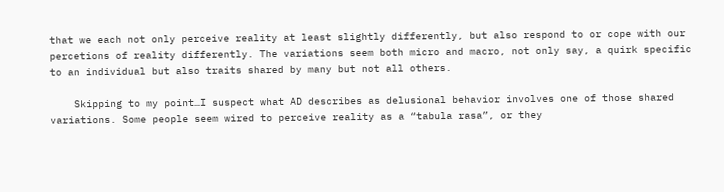that we each not only perceive reality at least slightly differently, but also respond to or cope with our percetions of reality differently. The variations seem both micro and macro, not only say, a quirk specific to an individual but also traits shared by many but not all others.

    Skipping to my point…I suspect what AD describes as delusional behavior involves one of those shared variations. Some people seem wired to perceive reality as a “tabula rasa”, or they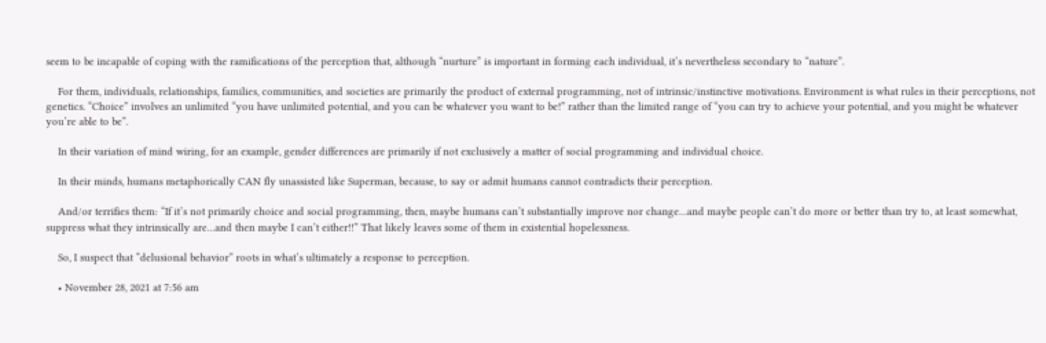seem to be incapable of coping with the ramifications of the perception that, although “nurture” is important in forming each individual, it’s nevertheless secondary to “nature”.

    For them, individuals, relationships, families, communities, and societies are primarily the product of external programming, not of intrinsic/instinctive motivations. Environment is what rules in their perceptions, not genetics. “Choice” involves an unlimited “you have unlimited potential, and you can be whatever you want to be!” rather than the limited range of “you can try to achieve your potential, and you might be whatever you’re able to be”.

    In their variation of mind wiring, for an example, gender differences are primarily if not exclusively a matter of social programming and individual choice.

    In their minds, humans metaphorically CAN fly unassisted like Superman, because, to say or admit humans cannot contradicts their perception.

    And/or terrifies them: “If it’s not primarily choice and social programming, then, maybe humans can’t substantially improve nor change…and maybe people can’t do more or better than try to, at least somewhat, suppress what they intrinsically are…and then maybe I can’t either!!” That likely leaves some of them in existential hopelessness.

    So, I suspect that “delusional behavior” roots in what’s ultimately a response to perception.

    • November 28, 2021 at 7:56 am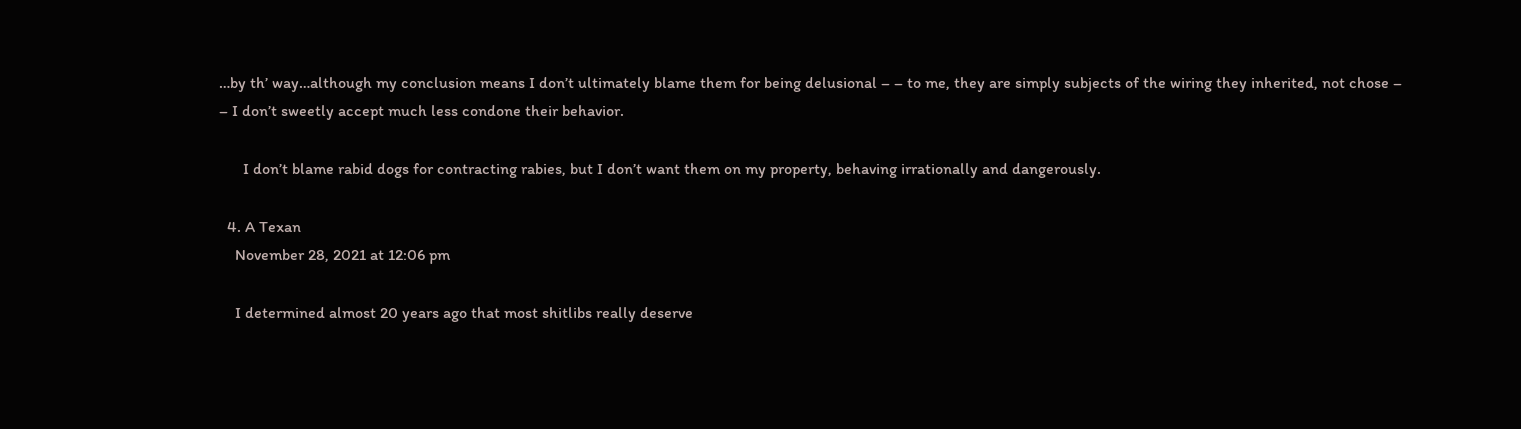…by th’ way…although my conclusion means I don’t ultimately blame them for being delusional – – to me, they are simply subjects of the wiring they inherited, not chose – – I don’t sweetly accept much less condone their behavior.

      I don’t blame rabid dogs for contracting rabies, but I don’t want them on my property, behaving irrationally and dangerously.

  4. A Texan
    November 28, 2021 at 12:06 pm

    I determined almost 20 years ago that most shitlibs really deserve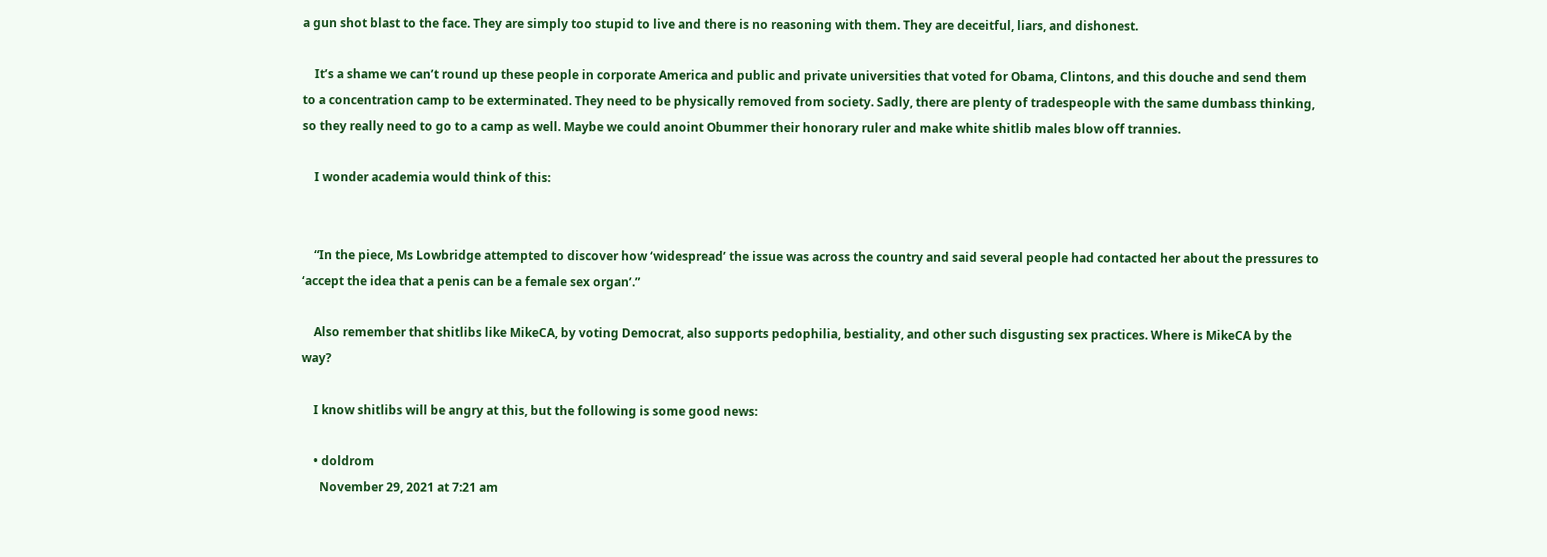a gun shot blast to the face. They are simply too stupid to live and there is no reasoning with them. They are deceitful, liars, and dishonest.

    It’s a shame we can’t round up these people in corporate America and public and private universities that voted for Obama, Clintons, and this douche and send them to a concentration camp to be exterminated. They need to be physically removed from society. Sadly, there are plenty of tradespeople with the same dumbass thinking, so they really need to go to a camp as well. Maybe we could anoint Obummer their honorary ruler and make white shitlib males blow off trannies.

    I wonder academia would think of this:


    “In the piece, Ms Lowbridge attempted to discover how ‘widespread’ the issue was across the country and said several people had contacted her about the pressures to ‘accept the idea that a penis can be a female sex organ’.”

    Also remember that shitlibs like MikeCA, by voting Democrat, also supports pedophilia, bestiality, and other such disgusting sex practices. Where is MikeCA by the way?

    I know shitlibs will be angry at this, but the following is some good news:

    • doldrom
      November 29, 2021 at 7:21 am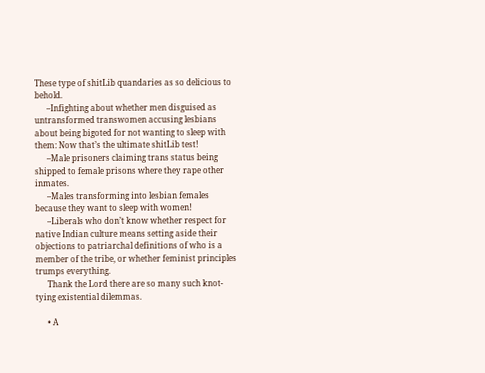These type of shitLib quandaries as so delicious to behold.
      –Infighting about whether men disguised as untransformed transwomen accusing lesbians about being bigoted for not wanting to sleep with them: Now that’s the ultimate shitLib test!
      –Male prisoners claiming trans status being shipped to female prisons where they rape other inmates.
      –Males transforming into lesbian females because they want to sleep with women!
      –Liberals who don’t know whether respect for native Indian culture means setting aside their objections to patriarchal definitions of who is a member of the tribe, or whether feminist principles trumps everything.
      Thank the Lord there are so many such knot-tying existential dilemmas.

      • A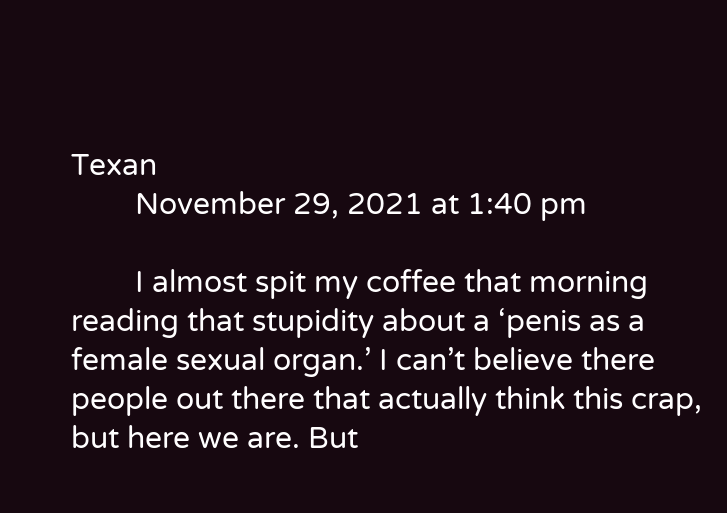Texan
        November 29, 2021 at 1:40 pm

        I almost spit my coffee that morning reading that stupidity about a ‘penis as a female sexual organ.’ I can’t believe there people out there that actually think this crap, but here we are. But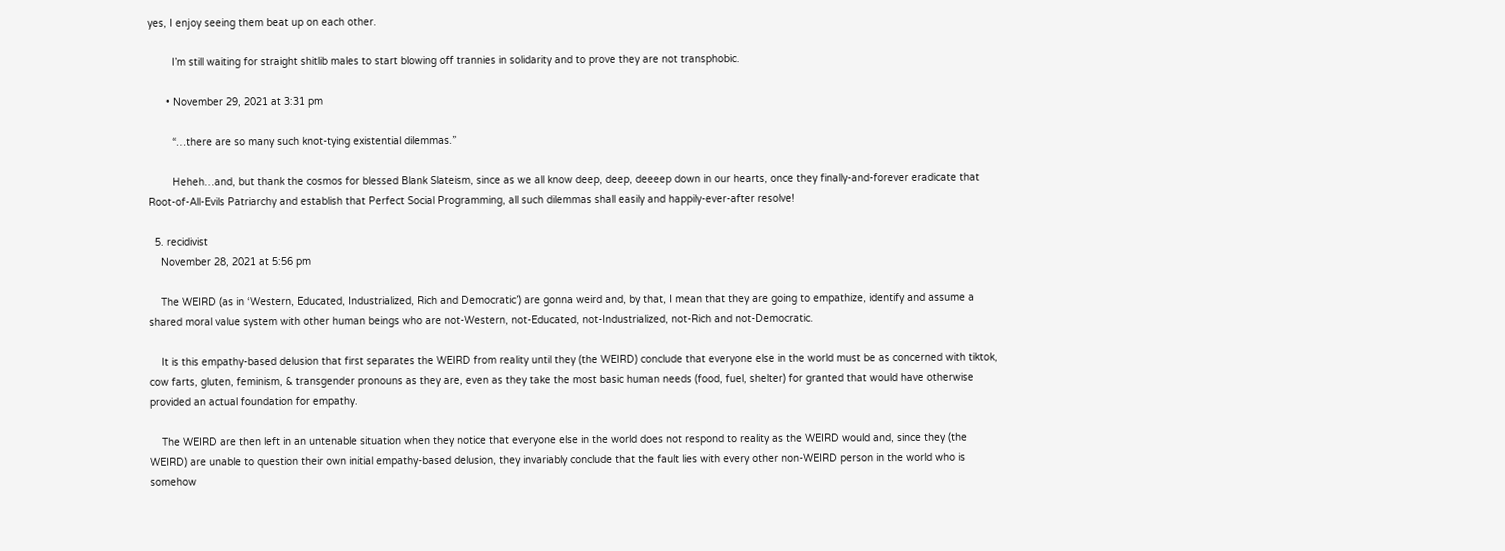yes, I enjoy seeing them beat up on each other.

        I’m still waiting for straight shitlib males to start blowing off trannies in solidarity and to prove they are not transphobic.

      • November 29, 2021 at 3:31 pm

        “…there are so many such knot-tying existential dilemmas.”

        Heheh…and, but thank the cosmos for blessed Blank Slateism, since as we all know deep, deep, deeeep down in our hearts, once they finally-and-forever eradicate that Root-of-All-Evils Patriarchy and establish that Perfect Social Programming, all such dilemmas shall easily and happily-ever-after resolve!

  5. recidivist
    November 28, 2021 at 5:56 pm

    The WEIRD (as in ‘Western, Educated, Industrialized, Rich and Democratic’) are gonna weird and, by that, I mean that they are going to empathize, identify and assume a shared moral value system with other human beings who are not-Western, not-Educated, not-Industrialized, not-Rich and not-Democratic.

    It is this empathy-based delusion that first separates the WEIRD from reality until they (the WEIRD) conclude that everyone else in the world must be as concerned with tiktok, cow farts, gluten, feminism, & transgender pronouns as they are, even as they take the most basic human needs (food, fuel, shelter) for granted that would have otherwise provided an actual foundation for empathy.

    The WEIRD are then left in an untenable situation when they notice that everyone else in the world does not respond to reality as the WEIRD would and, since they (the WEIRD) are unable to question their own initial empathy-based delusion, they invariably conclude that the fault lies with every other non-WEIRD person in the world who is somehow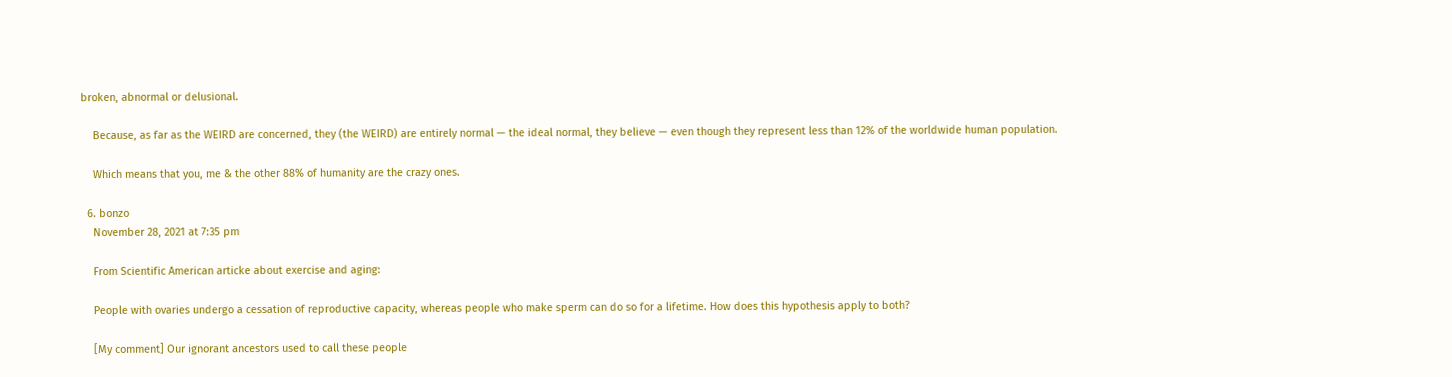broken, abnormal or delusional.

    Because, as far as the WEIRD are concerned, they (the WEIRD) are entirely normal — the ideal normal, they believe — even though they represent less than 12% of the worldwide human population.

    Which means that you, me & the other 88% of humanity are the crazy ones.

  6. bonzo
    November 28, 2021 at 7:35 pm

    From Scientific American articke about exercise and aging:

    People with ovaries undergo a cessation of reproductive capacity, whereas people who make sperm can do so for a lifetime. How does this hypothesis apply to both?

    [My comment] Our ignorant ancestors used to call these people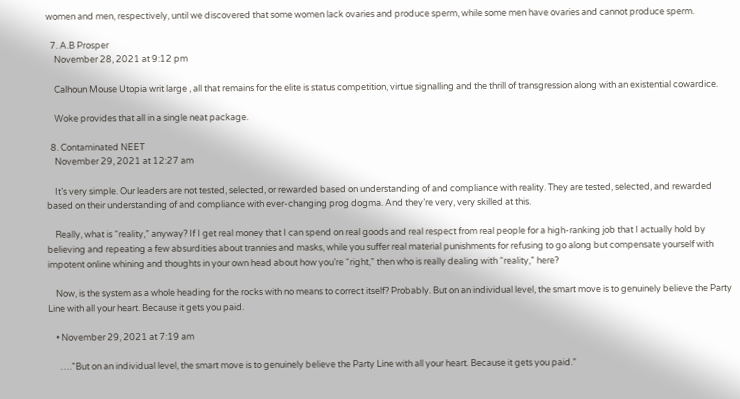women and men, respectively, until we discovered that some women lack ovaries and produce sperm, while some men have ovaries and cannot produce sperm.

  7. A.B Prosper
    November 28, 2021 at 9:12 pm

    Calhoun Mouse Utopia writ large , all that remains for the elite is status competition, virtue signalling and the thrill of transgression along with an existential cowardice.

    Woke provides that all in a single neat package.

  8. Contaminated NEET
    November 29, 2021 at 12:27 am

    It’s very simple. Our leaders are not tested, selected, or rewarded based on understanding of and compliance with reality. They are tested, selected, and rewarded based on their understanding of and compliance with ever-changing prog dogma. And they’re very, very skilled at this.

    Really, what is “reality,” anyway? If I get real money that I can spend on real goods and real respect from real people for a high-ranking job that I actually hold by believing and repeating a few absurdities about trannies and masks, while you suffer real material punishments for refusing to go along but compensate yourself with impotent online whining and thoughts in your own head about how you’re “right,” then who is really dealing with “reality,” here?

    Now, is the system as a whole heading for the rocks with no means to correct itself? Probably. But on an individual level, the smart move is to genuinely believe the Party Line with all your heart. Because it gets you paid.

    • November 29, 2021 at 7:19 am

      ….”But on an individual level, the smart move is to genuinely believe the Party Line with all your heart. Because it gets you paid.”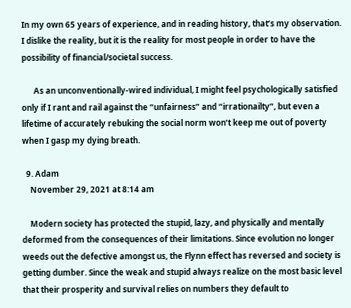In my own 65 years of experience, and in reading history, that’s my observation. I dislike the reality, but it is the reality for most people in order to have the possibility of financial/societal success.

      As an unconventionally-wired individual, I might feel psychologically satisfied only if I rant and rail against the “unfairness” and “irrationailty”, but even a lifetime of accurately rebuking the social norm won’t keep me out of poverty when I gasp my dying breath.

  9. Adam
    November 29, 2021 at 8:14 am

    Modern society has protected the stupid, lazy, and physically and mentally deformed from the consequences of their limitations. Since evolution no longer weeds out the defective amongst us, the Flynn effect has reversed and society is getting dumber. Since the weak and stupid always realize on the most basic level that their prosperity and survival relies on numbers they default to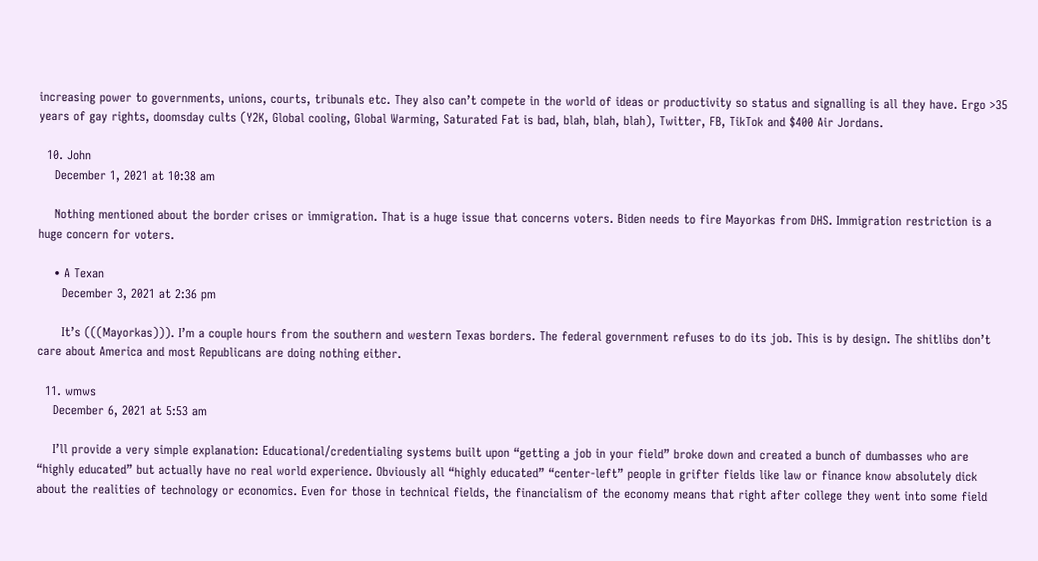increasing power to governments, unions, courts, tribunals etc. They also can’t compete in the world of ideas or productivity so status and signalling is all they have. Ergo >35 years of gay rights, doomsday cults (Y2K, Global cooling, Global Warming, Saturated Fat is bad, blah, blah, blah), Twitter, FB, TikTok and $400 Air Jordans.

  10. John
    December 1, 2021 at 10:38 am

    Nothing mentioned about the border crises or immigration. That is a huge issue that concerns voters. Biden needs to fire Mayorkas from DHS. Immigration restriction is a huge concern for voters.

    • A Texan
      December 3, 2021 at 2:36 pm

      It’s (((Mayorkas))). I’m a couple hours from the southern and western Texas borders. The federal government refuses to do its job. This is by design. The shitlibs don’t care about America and most Republicans are doing nothing either.

  11. wmws
    December 6, 2021 at 5:53 am

    I’ll provide a very simple explanation: Educational/credentialing systems built upon “getting a job in your field” broke down and created a bunch of dumbasses who are “highly educated” but actually have no real world experience. Obviously all “highly educated” “center-left” people in grifter fields like law or finance know absolutely dick about the realities of technology or economics. Even for those in technical fields, the financialism of the economy means that right after college they went into some field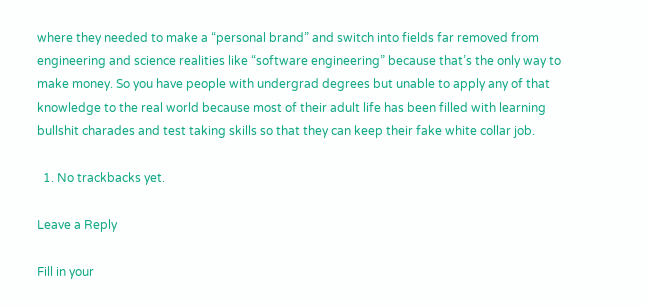where they needed to make a “personal brand” and switch into fields far removed from engineering and science realities like “software engineering” because that’s the only way to make money. So you have people with undergrad degrees but unable to apply any of that knowledge to the real world because most of their adult life has been filled with learning bullshit charades and test taking skills so that they can keep their fake white collar job.

  1. No trackbacks yet.

Leave a Reply

Fill in your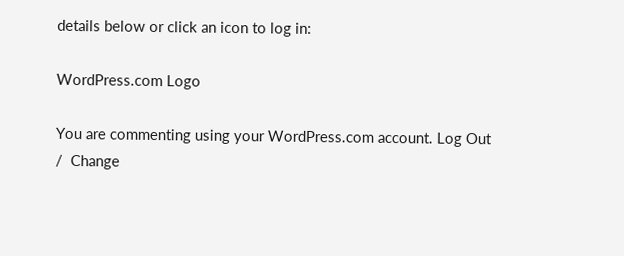details below or click an icon to log in:

WordPress.com Logo

You are commenting using your WordPress.com account. Log Out /  Change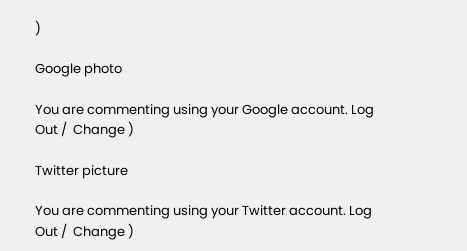)

Google photo

You are commenting using your Google account. Log Out /  Change )

Twitter picture

You are commenting using your Twitter account. Log Out /  Change )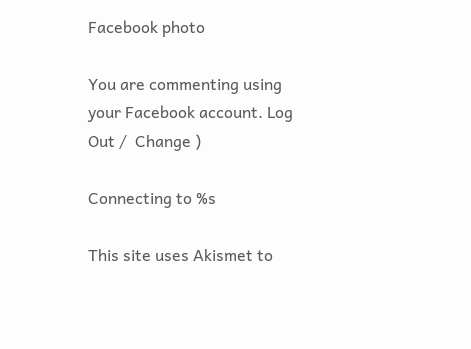Facebook photo

You are commenting using your Facebook account. Log Out /  Change )

Connecting to %s

This site uses Akismet to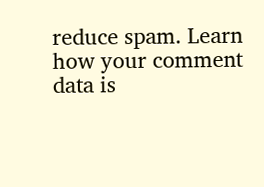reduce spam. Learn how your comment data is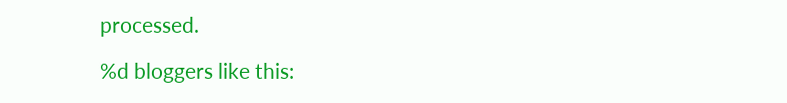processed.

%d bloggers like this: